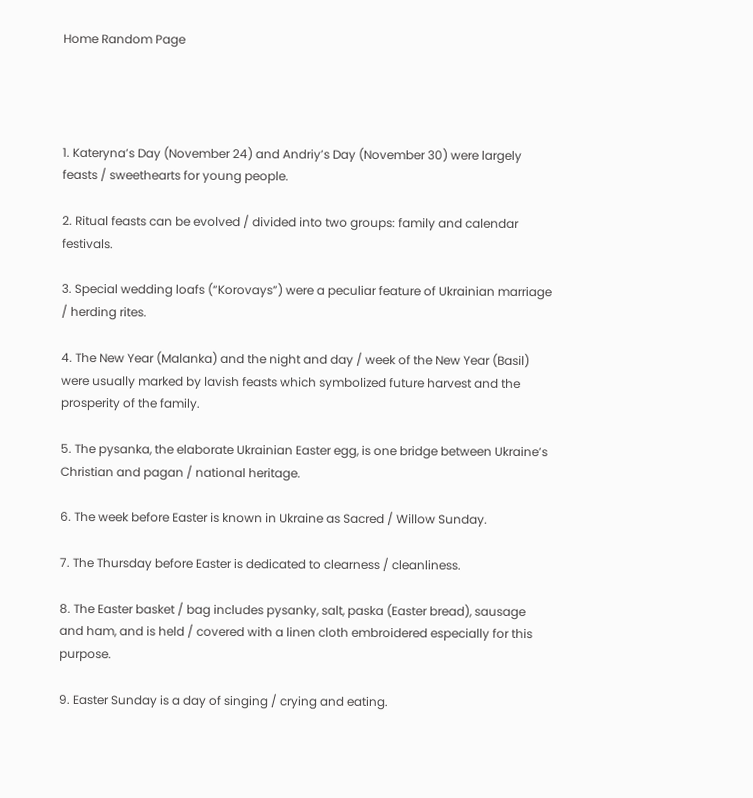Home Random Page




1. Kateryna’s Day (November 24) and Andriy’s Day (November 30) were largely feasts / sweethearts for young people.

2. Ritual feasts can be evolved / divided into two groups: family and calendar festivals.

3. Special wedding loafs (“Korovays”) were a peculiar feature of Ukrainian marriage / herding rites.

4. The New Year (Malanka) and the night and day / week of the New Year (Basil) were usually marked by lavish feasts which symbolized future harvest and the prosperity of the family.

5. The pysanka, the elaborate Ukrainian Easter egg, is one bridge between Ukraine’s Christian and pagan / national heritage.

6. The week before Easter is known in Ukraine as Sacred / Willow Sunday.

7. The Thursday before Easter is dedicated to clearness / cleanliness.

8. The Easter basket / bag includes pysanky, salt, paska (Easter bread), sausage and ham, and is held / covered with a linen cloth embroidered especially for this purpose.

9. Easter Sunday is a day of singing / crying and eating.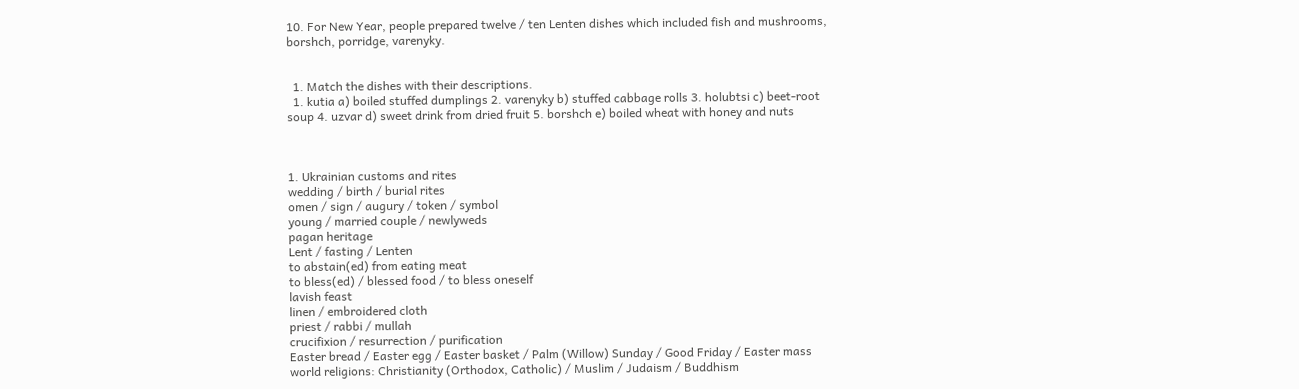10. For New Year, people prepared twelve / ten Lenten dishes which included fish and mushrooms, borshch, porridge, varenyky.


  1. Match the dishes with their descriptions.
  1. kutia a) boiled stuffed dumplings 2. varenyky b) stuffed cabbage rolls 3. holubtsi c) beet-root soup 4. uzvar d) sweet drink from dried fruit 5. borshch e) boiled wheat with honey and nuts



1. Ukrainian customs and rites
wedding / birth / burial rites
omen / sign / augury / token / symbol
young / married couple / newlyweds
pagan heritage
Lent / fasting / Lenten
to abstain(ed) from eating meat
to bless(ed) / blessed food / to bless oneself
lavish feast
linen / embroidered cloth
priest / rabbi / mullah
crucifixion / resurrection / purification
Easter bread / Easter egg / Easter basket / Palm (Willow) Sunday / Good Friday / Easter mass
world religions: Christianity (Orthodox, Catholic) / Muslim / Judaism / Buddhism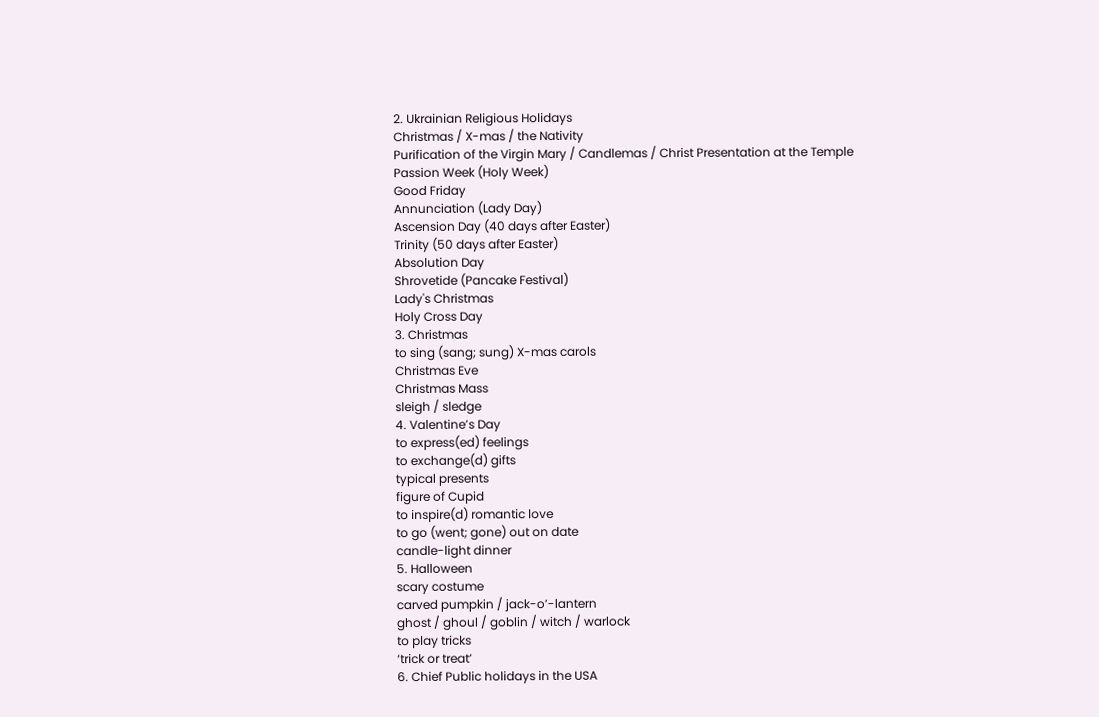2. Ukrainian Religious Holidays
Christmas / X-mas / the Nativity
Purification of the Virgin Mary / Candlemas / Christ Presentation at the Temple
Passion Week (Holy Week)
Good Friday
Annunciation (Lady Day)
Ascension Day (40 days after Easter)
Trinity (50 days after Easter)
Absolution Day
Shrovetide (Pancake Festival)
Lady's Christmas
Holy Cross Day
3. Christmas
to sing (sang; sung) X-mas carols
Christmas Eve
Christmas Mass
sleigh / sledge
4. Valentine’s Day
to express(ed) feelings
to exchange(d) gifts
typical presents
figure of Cupid
to inspire(d) romantic love
to go (went; gone) out on date
candle-light dinner
5. Halloween
scary costume
carved pumpkin / jack-o’-lantern
ghost / ghoul / goblin / witch / warlock
to play tricks
‘trick or treat’
6. Chief Public holidays in the USA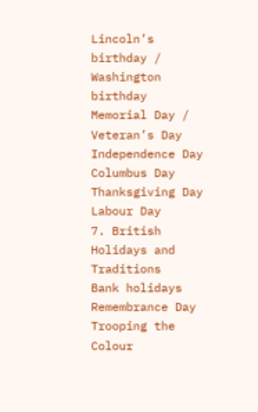Lincoln’s birthday / Washington birthday
Memorial Day / Veteran’s Day
Independence Day
Columbus Day
Thanksgiving Day
Labour Day
7. British Holidays and Traditions
Bank holidays
Remembrance Day
Trooping the Colour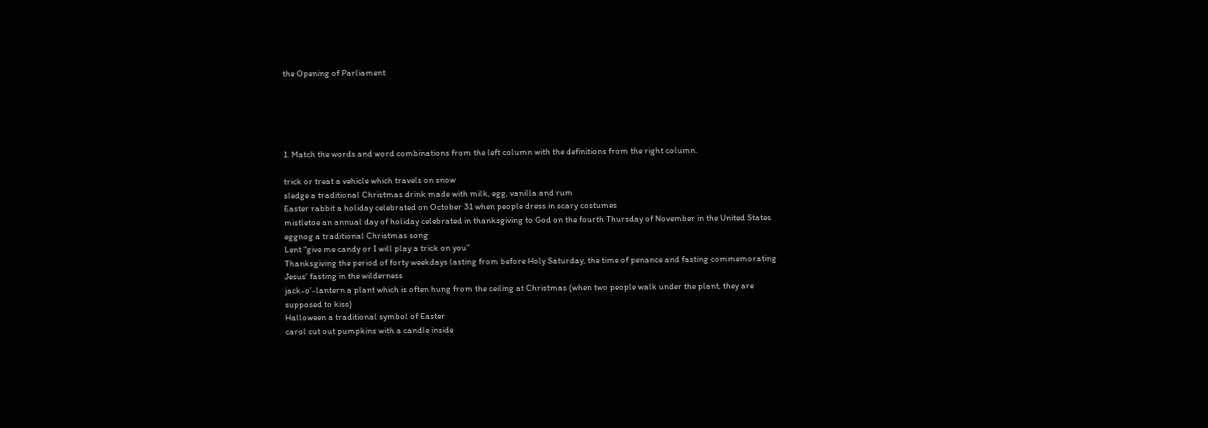the Opening of Parliament





1. Match the words and word combinations from the left column with the definitions from the right column.

trick or treat a vehicle which travels on snow
sledge a traditional Christmas drink made with milk, egg, vanilla and rum
Easter rabbit a holiday celebrated on October 31 when people dress in scary costumes
mistletoe an annual day of holiday celebrated in thanksgiving to God on the fourth Thursday of November in the United States
eggnog a traditional Christmas song
Lent “give me candy or I will play a trick on you”
Thanksgiving the period of forty weekdays lasting from before Holy Saturday, the time of penance and fasting commemorating Jesus' fasting in the wilderness
jack-o’-lantern a plant which is often hung from the ceiling at Christmas (when two people walk under the plant, they are supposed to kiss)
Halloween a traditional symbol of Easter
carol cut out pumpkins with a candle inside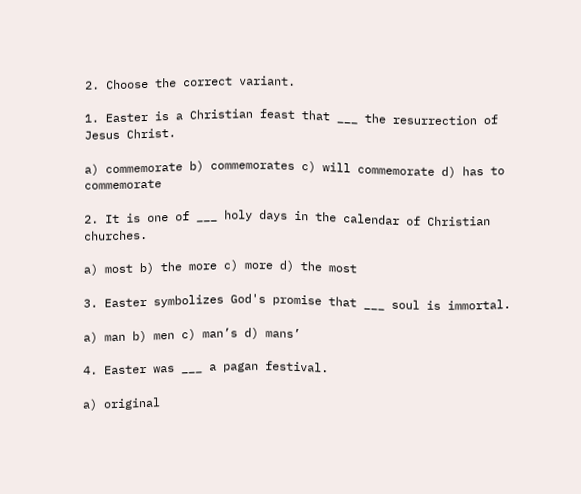2. Choose the correct variant.

1. Easter is a Christian feast that ___ the resurrection of Jesus Christ.

a) commemorate b) commemorates c) will commemorate d) has to commemorate

2. It is one of ___ holy days in the calendar of Christian churches.

a) most b) the more c) more d) the most

3. Easter symbolizes God's promise that ___ soul is immortal.

a) man b) men c) man’s d) mans’

4. Easter was ___ a pagan festival.

a) original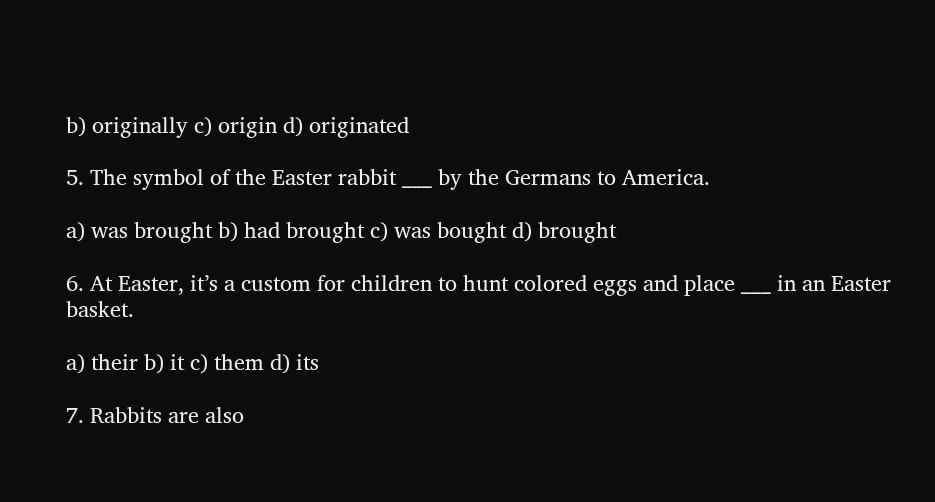b) originally c) origin d) originated

5. The symbol of the Easter rabbit ___ by the Germans to America.

a) was brought b) had brought c) was bought d) brought

6. At Easter, it’s a custom for children to hunt colored eggs and place ___ in an Easter basket.

a) their b) it c) them d) its

7. Rabbits are also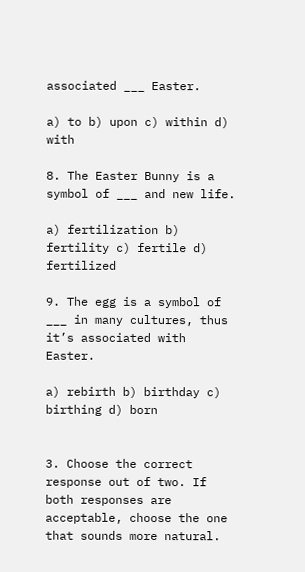associated ___ Easter.

a) to b) upon c) within d) with

8. The Easter Bunny is a symbol of ___ and new life.

a) fertilization b) fertility c) fertile d) fertilized

9. The egg is a symbol of ___ in many cultures, thus it’s associated with Easter.

a) rebirth b) birthday c) birthing d) born


3. Choose the correct response out of two. If both responses are acceptable, choose the one that sounds more natural.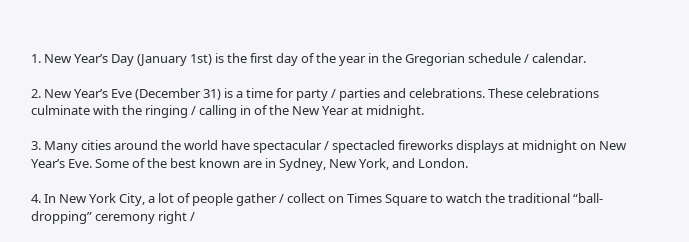1. New Year’s Day (January 1st) is the first day of the year in the Gregorian schedule / calendar.

2. New Year’s Eve (December 31) is a time for party / parties and celebrations. These celebrations culminate with the ringing / calling in of the New Year at midnight.

3. Many cities around the world have spectacular / spectacled fireworks displays at midnight on New Year’s Eve. Some of the best known are in Sydney, New York, and London.

4. In New York City, a lot of people gather / collect on Times Square to watch the traditional “ball-dropping” ceremony right /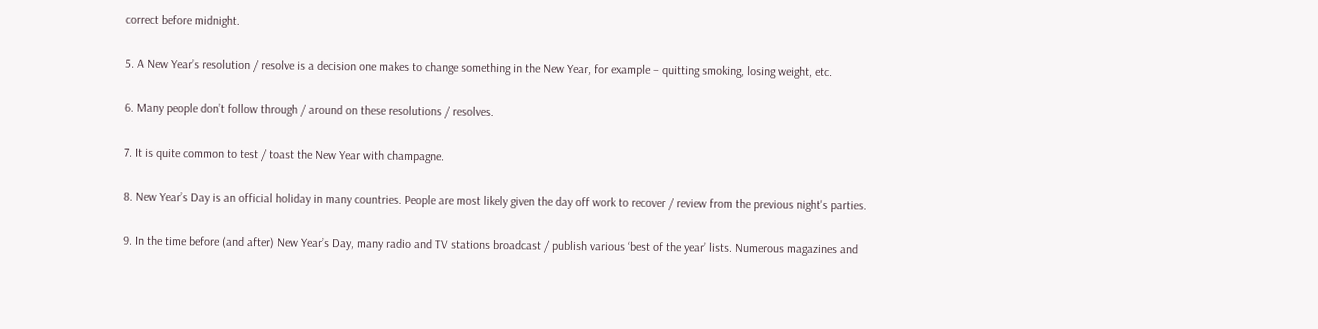correct before midnight.

5. A New Year’s resolution / resolve is a decision one makes to change something in the New Year, for example – quitting smoking, losing weight, etc.

6. Many people don’t follow through / around on these resolutions / resolves.

7. It is quite common to test / toast the New Year with champagne.

8. New Year’s Day is an official holiday in many countries. People are most likely given the day off work to recover / review from the previous night's parties.

9. In the time before (and after) New Year’s Day, many radio and TV stations broadcast / publish various ‘best of the year’ lists. Numerous magazines and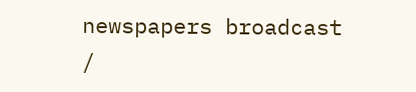newspapers broadcast /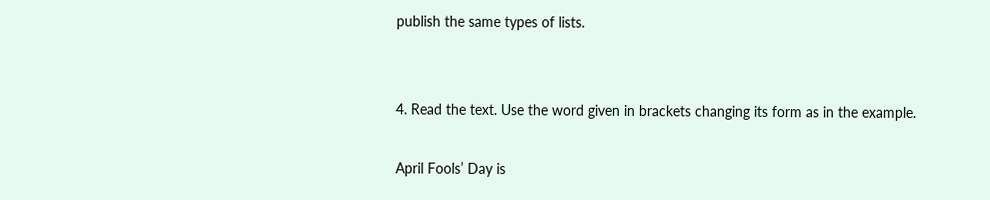publish the same types of lists.


4. Read the text. Use the word given in brackets changing its form as in the example.

April Fools’ Day is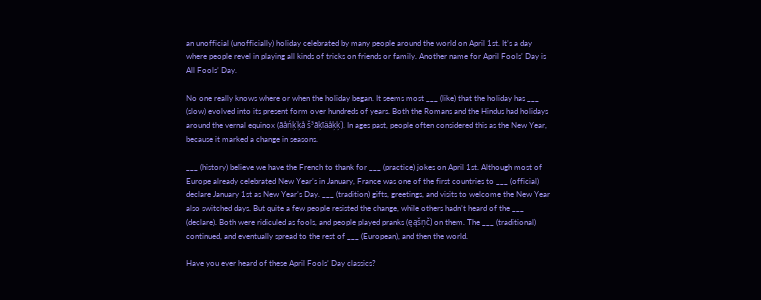an unofficial (unofficially) holiday celebrated by many people around the world on April 1st. It’s a day where people revel in playing all kinds of tricks on friends or family. Another name for April Fools’ Day is All Fools’ Day.

No one really knows where or when the holiday began. It seems most ___ (like) that the holiday has ___ (slow) evolved into its present form over hundreds of years. Both the Romans and the Hindus had holidays around the vernal equinox (āåńķ˙ķå š³āķīäåķķ˙). In ages past, people often considered this as the New Year, because it marked a change in seasons.

___ (history) believe we have the French to thank for ___ (practice) jokes on April 1st. Although most of Europe already celebrated New Year’s in January, France was one of the first countries to ___ (official) declare January 1st as New Year’s Day. ___ (tradition) gifts, greetings, and visits to welcome the New Year also switched days. But quite a few people resisted the change, while others hadn’t heard of the ___ (declare). Both were ridiculed as fools, and people played pranks (ęąšņč) on them. The ___ (traditional) continued, and eventually spread to the rest of ___ (European), and then the world.

Have you ever heard of these April Fools’ Day classics?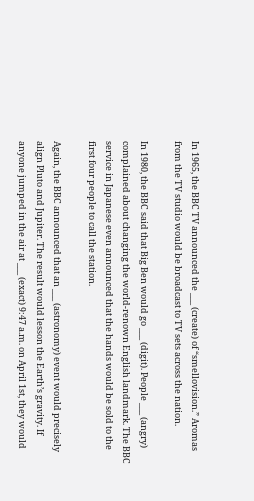In 1965, the BBC TV announced the ___ (create) of “smellovision.” Aromas from the TV studio would be broadcast to TV sets across the nation.

In 1980, the BBC said that Big Ben would go ___ (digit). People ___ (angry) complained about changing the world-renown English landmark. The BBC service in Japanese even announced that the hands would be sold to the first four people to call the station.

Again, the BBC announced that an ___ (astronomy) event would precisely align Pluto and Jupiter. The result would lesson the Earth’s gravity. If anyone jumped in the air at ___ (exact) 9:47 a.m. on April 1st, they would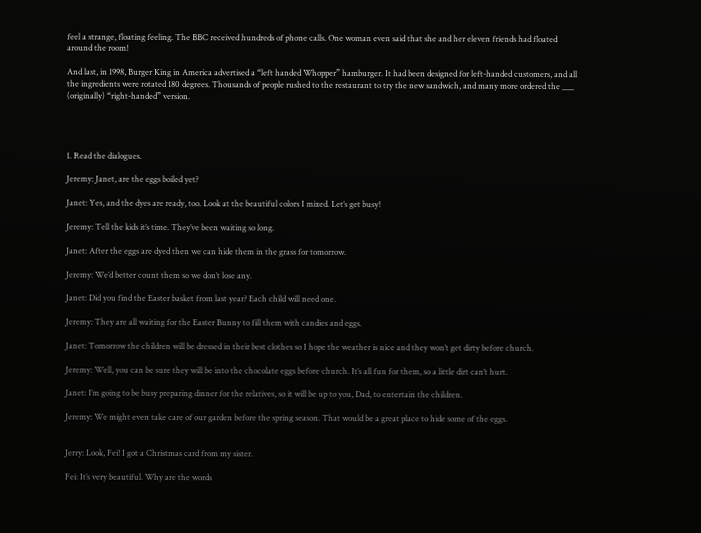feel a strange, floating feeling. The BBC received hundreds of phone calls. One woman even said that she and her eleven friends had floated around the room!

And last, in 1998, Burger King in America advertised a “left handed Whopper” hamburger. It had been designed for left-handed customers, and all the ingredients were rotated 180 degrees. Thousands of people rushed to the restaurant to try the new sandwich, and many more ordered the ___ (originally) “right-handed” version.




1. Read the dialogues.

Jeremy: Janet, are the eggs boiled yet?

Janet: Yes, and the dyes are ready, too. Look at the beautiful colors I mixed. Let’s get busy!

Jeremy: Tell the kids it’s time. They’ve been waiting so long.

Janet: After the eggs are dyed then we can hide them in the grass for tomorrow.

Jeremy: We’d better count them so we don’t lose any.

Janet: Did you find the Easter basket from last year? Each child will need one.

Jeremy: They are all waiting for the Easter Bunny to fill them with candies and eggs.

Janet: Tomorrow the children will be dressed in their best clothes so I hope the weather is nice and they won’t get dirty before church.

Jeremy: Well, you can be sure they will be into the chocolate eggs before church. It’s all fun for them, so a little dirt can’t hurt.

Janet: I’m going to be busy preparing dinner for the relatives, so it will be up to you, Dad, to entertain the children.

Jeremy: We might even take care of our garden before the spring season. That would be a great place to hide some of the eggs.


Jerry: Look, Fei! I got a Christmas card from my sister.

Fei: It’s very beautiful. Why are the words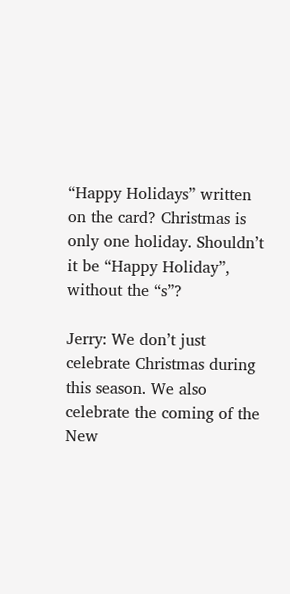“Happy Holidays” written on the card? Christmas is only one holiday. Shouldn’t it be “Happy Holiday”, without the “s”?

Jerry: We don’t just celebrate Christmas during this season. We also celebrate the coming of the New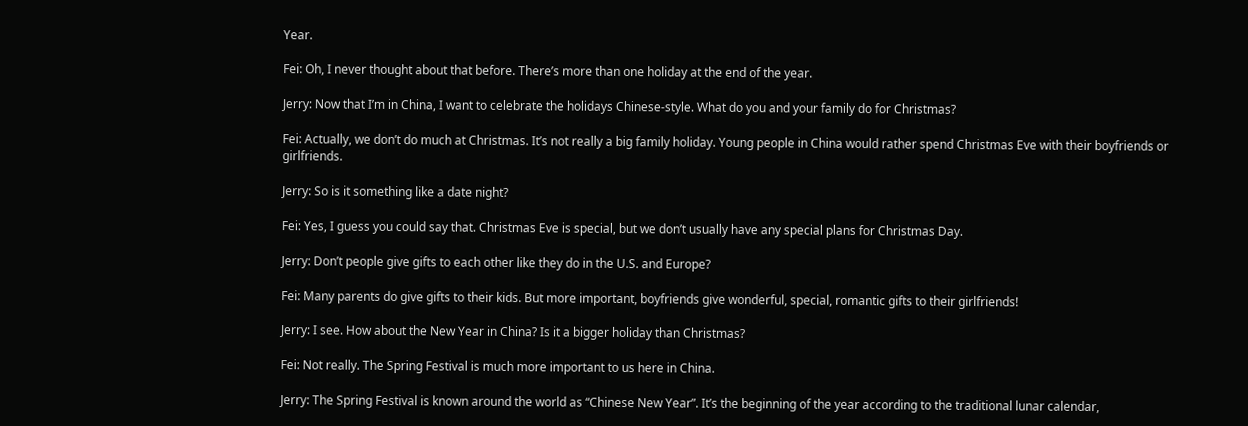Year.

Fei: Oh, I never thought about that before. There’s more than one holiday at the end of the year.

Jerry: Now that I’m in China, I want to celebrate the holidays Chinese-style. What do you and your family do for Christmas?

Fei: Actually, we don’t do much at Christmas. It’s not really a big family holiday. Young people in China would rather spend Christmas Eve with their boyfriends or girlfriends.

Jerry: So is it something like a date night?

Fei: Yes, I guess you could say that. Christmas Eve is special, but we don’t usually have any special plans for Christmas Day.

Jerry: Don’t people give gifts to each other like they do in the U.S. and Europe?

Fei: Many parents do give gifts to their kids. But more important, boyfriends give wonderful, special, romantic gifts to their girlfriends!

Jerry: I see. How about the New Year in China? Is it a bigger holiday than Christmas?

Fei: Not really. The Spring Festival is much more important to us here in China.

Jerry: The Spring Festival is known around the world as “Chinese New Year”. It’s the beginning of the year according to the traditional lunar calendar,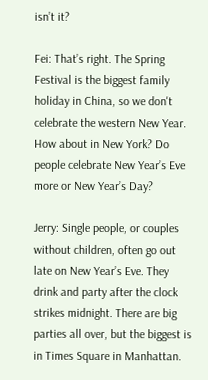isn’t it?

Fei: That’s right. The Spring Festival is the biggest family holiday in China, so we don't celebrate the western New Year. How about in New York? Do people celebrate New Year’s Eve more or New Year’s Day?

Jerry: Single people, or couples without children, often go out late on New Year’s Eve. They drink and party after the clock strikes midnight. There are big parties all over, but the biggest is in Times Square in Manhattan.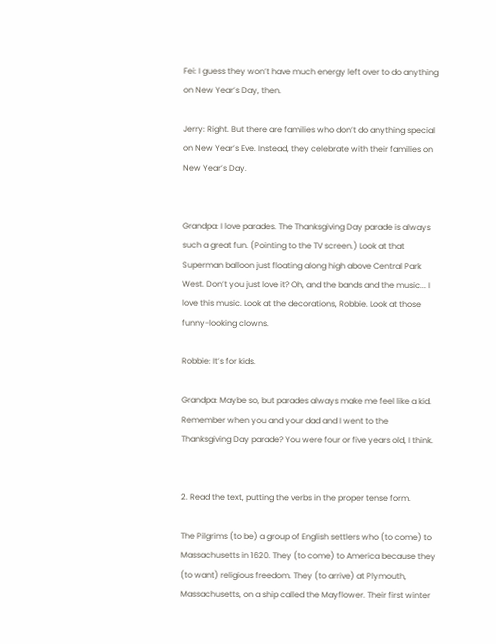Fei: I guess they won’t have much energy left over to do anything on New Year’s Day, then.

Jerry: Right. But there are families who don’t do anything special on New Year’s Eve. Instead, they celebrate with their families on New Year’s Day.


Grandpa: I love parades. The Thanksgiving Day parade is always such a great fun. (Pointing to the TV screen.) Look at that Superman balloon just floating along high above Central Park West. Don’t you just love it? Oh, and the bands and the music... I love this music. Look at the decorations, Robbie. Look at those funny-looking clowns.

Robbie: It’s for kids.

Grandpa: Maybe so, but parades always make me feel like a kid. Remember when you and your dad and I went to the Thanksgiving Day parade? You were four or five years old, I think.


2. Read the text, putting the verbs in the proper tense form.

The Pilgrims (to be) a group of English settlers who (to come) to Massachusetts in 1620. They (to come) to America because they (to want) religious freedom. They (to arrive) at Plymouth, Massachusetts, on a ship called the Mayflower. Their first winter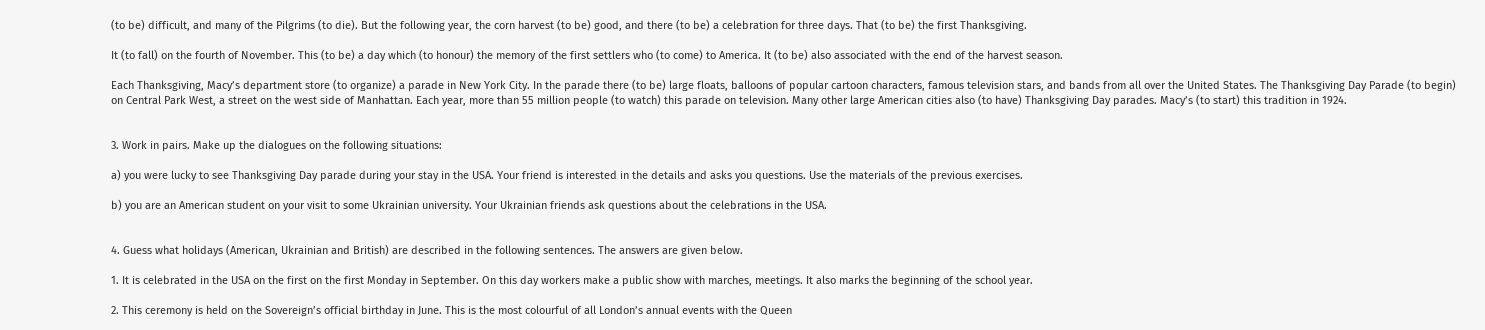(to be) difficult, and many of the Pilgrims (to die). But the following year, the corn harvest (to be) good, and there (to be) a celebration for three days. That (to be) the first Thanksgiving.

It (to fall) on the fourth of November. This (to be) a day which (to honour) the memory of the first settlers who (to come) to America. It (to be) also associated with the end of the harvest season.

Each Thanksgiving, Macy’s department store (to organize) a parade in New York City. In the parade there (to be) large floats, balloons of popular cartoon characters, famous television stars, and bands from all over the United States. The Thanksgiving Day Parade (to begin) on Central Park West, a street on the west side of Manhattan. Each year, more than 55 million people (to watch) this parade on television. Many other large American cities also (to have) Thanksgiving Day parades. Macy’s (to start) this tradition in 1924.


3. Work in pairs. Make up the dialogues on the following situations:

a) you were lucky to see Thanksgiving Day parade during your stay in the USA. Your friend is interested in the details and asks you questions. Use the materials of the previous exercises.

b) you are an American student on your visit to some Ukrainian university. Your Ukrainian friends ask questions about the celebrations in the USA.


4. Guess what holidays (American, Ukrainian and British) are described in the following sentences. The answers are given below.

1. It is celebrated in the USA on the first on the first Monday in September. On this day workers make a public show with marches, meetings. It also marks the beginning of the school year.

2. This ceremony is held on the Sovereign’s official birthday in June. This is the most colourful of all London’s annual events with the Queen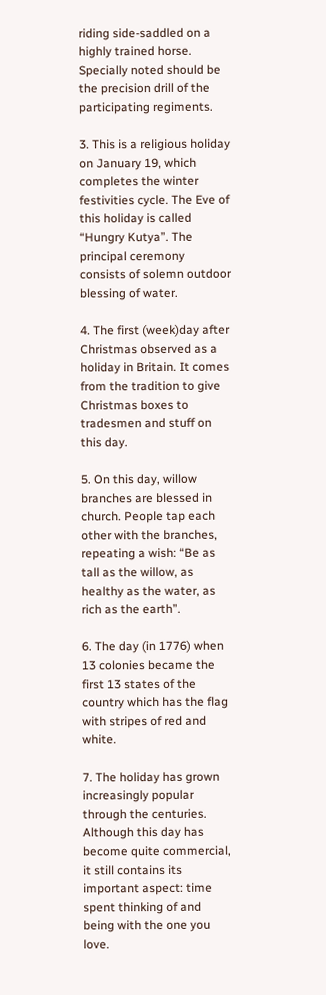riding side-saddled on a highly trained horse. Specially noted should be the precision drill of the participating regiments.

3. This is a religious holiday on January 19, which completes the winter festivities cycle. The Eve of this holiday is called “Hungry Kutya”. The principal ceremony consists of solemn outdoor blessing of water.

4. The first (week)day after Christmas observed as a holiday in Britain. It comes from the tradition to give Christmas boxes to tradesmen and stuff on this day.

5. On this day, willow branches are blessed in church. People tap each other with the branches, repeating a wish: “Be as tall as the willow, as healthy as the water, as rich as the earth”.

6. The day (in 1776) when 13 colonies became the first 13 states of the country which has the flag with stripes of red and white.

7. The holiday has grown increasingly popular through the centuries. Although this day has become quite commercial, it still contains its important aspect: time spent thinking of and being with the one you love.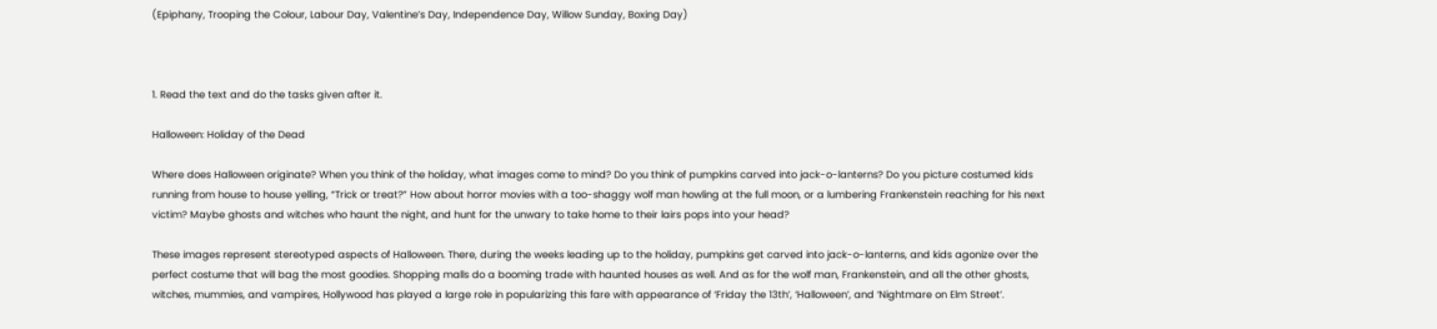(Epiphany, Trooping the Colour, Labour Day, Valentine’s Day, Independence Day, Willow Sunday, Boxing Day)



1. Read the text and do the tasks given after it.

Halloween: Holiday of the Dead

Where does Halloween originate? When you think of the holiday, what images come to mind? Do you think of pumpkins carved into jack-o-lanterns? Do you picture costumed kids running from house to house yelling, “Trick or treat?” How about horror movies with a too-shaggy wolf man howling at the full moon, or a lumbering Frankenstein reaching for his next victim? Maybe ghosts and witches who haunt the night, and hunt for the unwary to take home to their lairs pops into your head?

These images represent stereotyped aspects of Halloween. There, during the weeks leading up to the holiday, pumpkins get carved into jack-o-lanterns, and kids agonize over the perfect costume that will bag the most goodies. Shopping malls do a booming trade with haunted houses as well. And as for the wolf man, Frankenstein, and all the other ghosts, witches, mummies, and vampires, Hollywood has played a large role in popularizing this fare with appearance of ‘Friday the 13th’, ‘Halloween’, and ‘Nightmare on Elm Street’.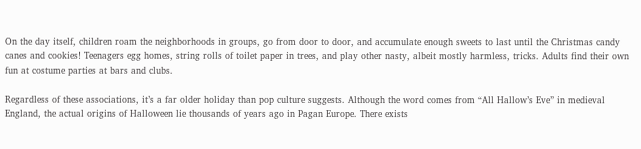On the day itself, children roam the neighborhoods in groups, go from door to door, and accumulate enough sweets to last until the Christmas candy canes and cookies! Teenagers egg homes, string rolls of toilet paper in trees, and play other nasty, albeit mostly harmless, tricks. Adults find their own fun at costume parties at bars and clubs.

Regardless of these associations, it’s a far older holiday than pop culture suggests. Although the word comes from “All Hallow’s Eve” in medieval England, the actual origins of Halloween lie thousands of years ago in Pagan Europe. There exists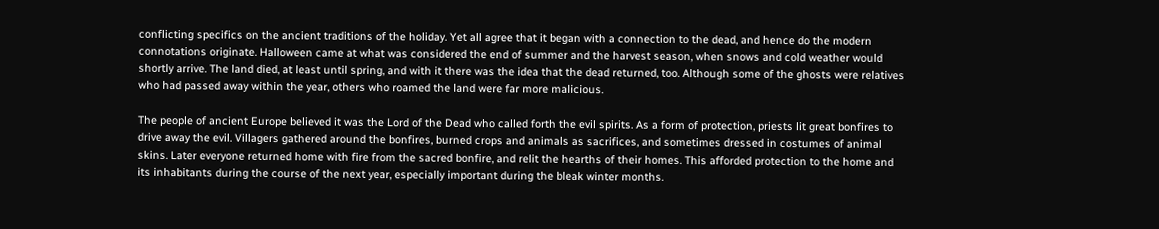conflicting specifics on the ancient traditions of the holiday. Yet all agree that it began with a connection to the dead, and hence do the modern connotations originate. Halloween came at what was considered the end of summer and the harvest season, when snows and cold weather would shortly arrive. The land died, at least until spring, and with it there was the idea that the dead returned, too. Although some of the ghosts were relatives who had passed away within the year, others who roamed the land were far more malicious.

The people of ancient Europe believed it was the Lord of the Dead who called forth the evil spirits. As a form of protection, priests lit great bonfires to drive away the evil. Villagers gathered around the bonfires, burned crops and animals as sacrifices, and sometimes dressed in costumes of animal skins. Later everyone returned home with fire from the sacred bonfire, and relit the hearths of their homes. This afforded protection to the home and its inhabitants during the course of the next year, especially important during the bleak winter months.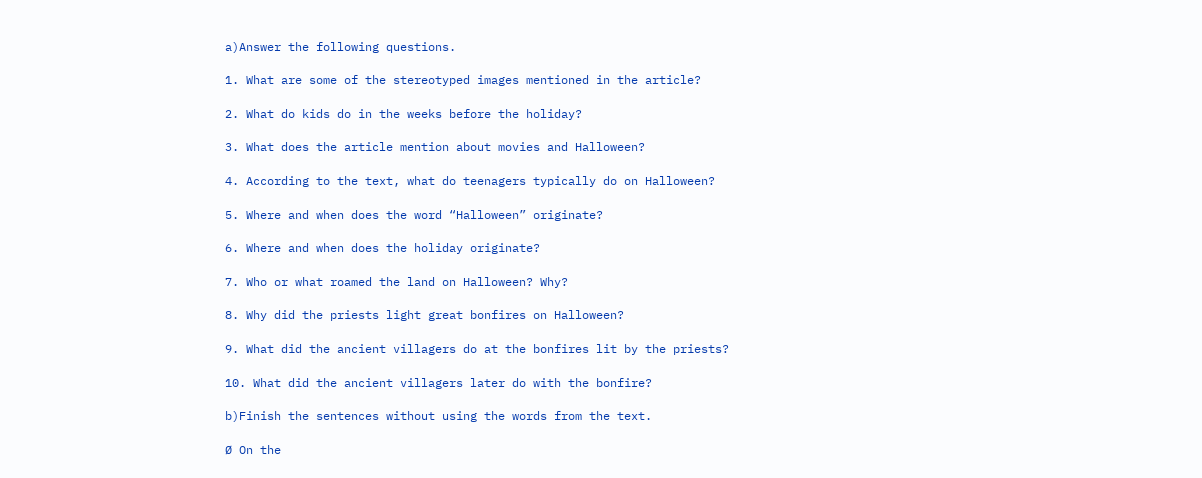a)Answer the following questions.

1. What are some of the stereotyped images mentioned in the article?

2. What do kids do in the weeks before the holiday?

3. What does the article mention about movies and Halloween?

4. According to the text, what do teenagers typically do on Halloween?

5. Where and when does the word “Halloween” originate?

6. Where and when does the holiday originate?

7. Who or what roamed the land on Halloween? Why?

8. Why did the priests light great bonfires on Halloween?

9. What did the ancient villagers do at the bonfires lit by the priests?

10. What did the ancient villagers later do with the bonfire?

b)Finish the sentences without using the words from the text.

Ø On the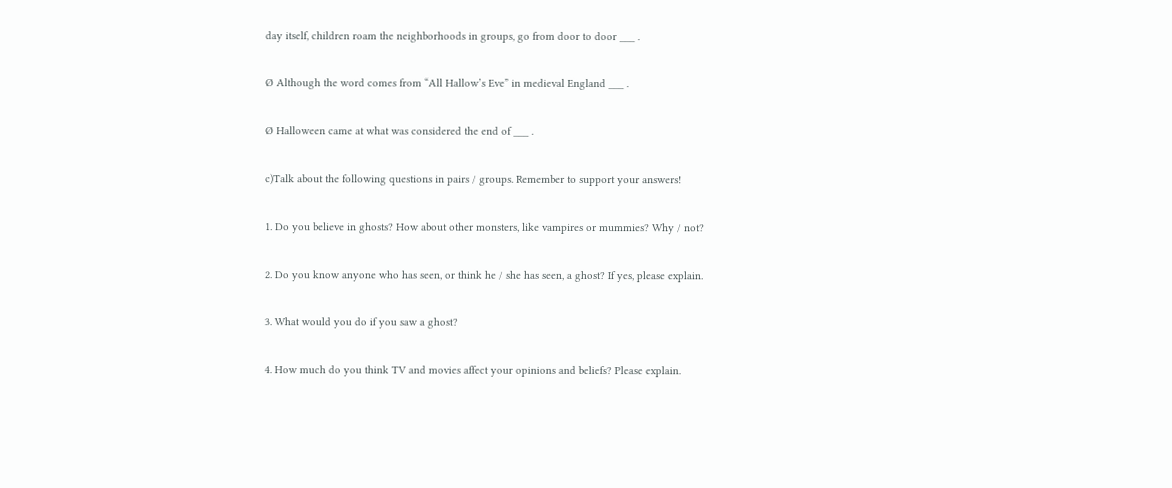day itself, children roam the neighborhoods in groups, go from door to door ___ .

Ø Although the word comes from “All Hallow’s Eve” in medieval England ___ .

Ø Halloween came at what was considered the end of ___ .

c)Talk about the following questions in pairs / groups. Remember to support your answers!

1. Do you believe in ghosts? How about other monsters, like vampires or mummies? Why / not?

2. Do you know anyone who has seen, or think he / she has seen, a ghost? If yes, please explain.

3. What would you do if you saw a ghost?

4. How much do you think TV and movies affect your opinions and beliefs? Please explain.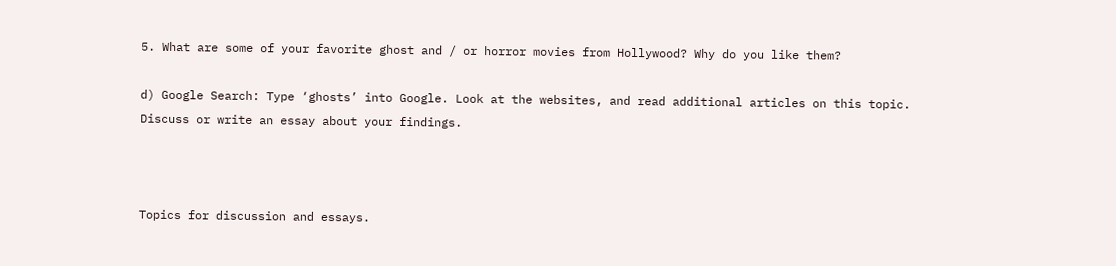5. What are some of your favorite ghost and / or horror movies from Hollywood? Why do you like them?

d) Google Search: Type ‘ghosts’ into Google. Look at the websites, and read additional articles on this topic. Discuss or write an essay about your findings.



Topics for discussion and essays.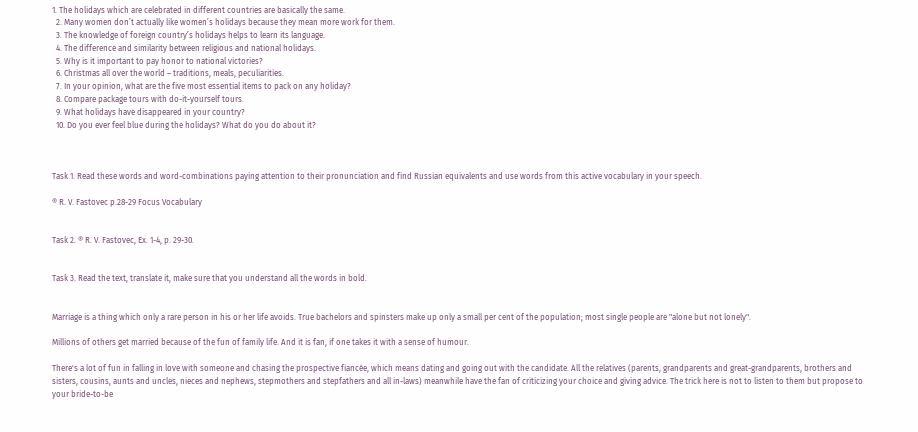1. The holidays which are celebrated in different countries are basically the same.
  2. Many women don’t actually like women’s holidays because they mean more work for them.
  3. The knowledge of foreign country’s holidays helps to learn its language.
  4. The difference and similarity between religious and national holidays.
  5. Why is it important to pay honor to national victories?
  6. Christmas all over the world – traditions, meals, peculiarities.
  7. In your opinion, what are the five most essential items to pack on any holiday?
  8. Compare package tours with do-it-yourself tours.
  9. What holidays have disappeared in your country?
  10. Do you ever feel blue during the holidays? What do you do about it?



Task 1. Read these words and word-combinations paying attention to their pronunciation and find Russian equivalents and use words from this active vocabulary in your speech.

® R. V. Fastovec p.28-29 Focus Vocabulary


Task 2. ® R. V. Fastovec, Ex. 1-4, p. 29-30.


Task 3. Read the text, translate it, make sure that you understand all the words in bold.


Marriage is a thing which only a rare person in his or her life avoids. True bachelors and spinsters make up only a small per cent of the population; most single people are "alone but not lonely".

Millions of others get married because of the fun of family life. And it is fan, if one takes it with a sense of humour.

There's a lot of fun in falling in love with someone and chasing the prospective fiancée, which means dating and going out with the candidate. All the relatives (parents, grandparents and great-grandparents, brothers and sisters, cousins, aunts and uncles, nieces and nephews, stepmothers and stepfathers and all in-laws) meanwhile have the fan of criticizing your choice and giving advice. The trick here is not to listen to them but propose to your bride-to-be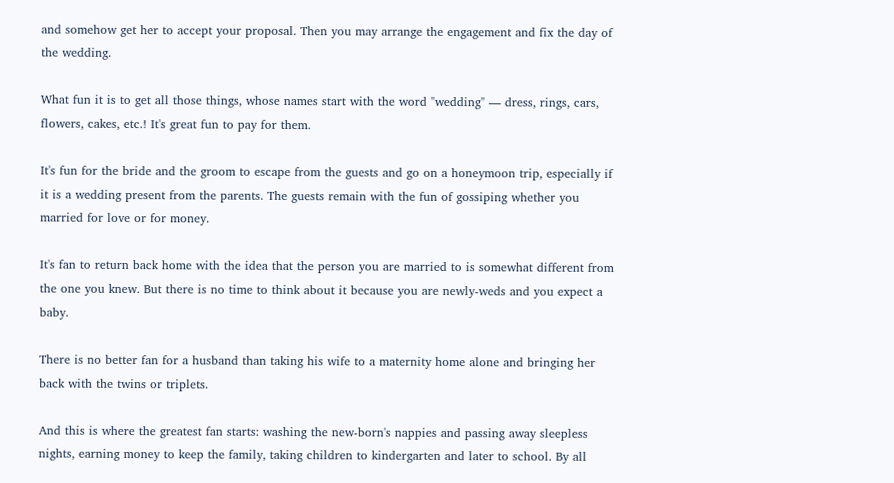and somehow get her to accept your proposal. Then you may arrange the engagement and fix the day of the wedding.

What fun it is to get all those things, whose names start with the word "wedding" — dress, rings, cars, flowers, cakes, etc.! It's great fun to pay for them.

It's fun for the bride and the groom to escape from the guests and go on a honeymoon trip, especially if it is a wedding present from the parents. The guests remain with the fun of gossiping whether you married for love or for money.

It's fan to return back home with the idea that the person you are married to is somewhat different from the one you knew. But there is no time to think about it because you are newly-weds and you expect a baby.

There is no better fan for a husband than taking his wife to a maternity home alone and bringing her back with the twins or triplets.

And this is where the greatest fan starts: washing the new-born's nappies and passing away sleepless nights, earning money to keep the family, taking children to kindergarten and later to school. By all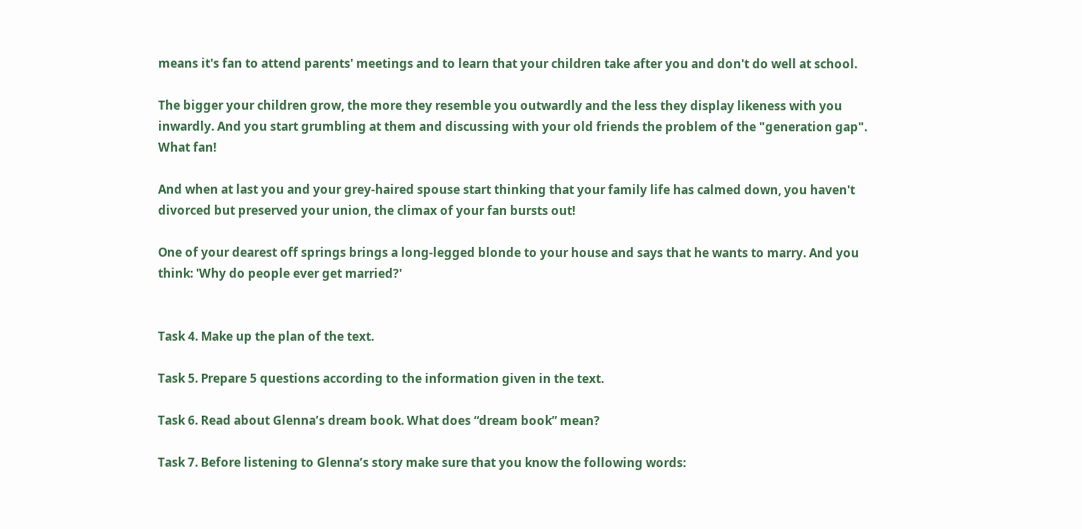means it's fan to attend parents' meetings and to learn that your children take after you and don't do well at school.

The bigger your children grow, the more they resemble you outwardly and the less they display likeness with you inwardly. And you start grumbling at them and discussing with your old friends the problem of the "generation gap". What fan!

And when at last you and your grey-haired spouse start thinking that your family life has calmed down, you haven't divorced but preserved your union, the climax of your fan bursts out!

One of your dearest off springs brings a long-legged blonde to your house and says that he wants to marry. And you think: 'Why do people ever get married?'


Task 4. Make up the plan of the text.

Task 5. Prepare 5 questions according to the information given in the text.

Task 6. Read about Glenna’s dream book. What does “dream book” mean?

Task 7. Before listening to Glenna’s story make sure that you know the following words: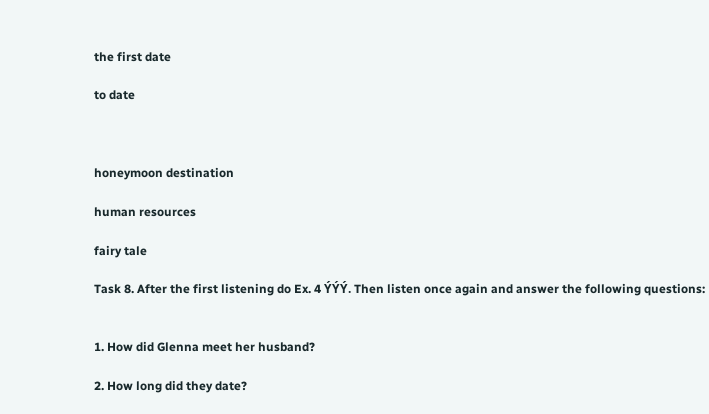the first date

to date



honeymoon destination

human resources

fairy tale

Task 8. After the first listening do Ex. 4 ÝÝÝ. Then listen once again and answer the following questions:


1. How did Glenna meet her husband?

2. How long did they date?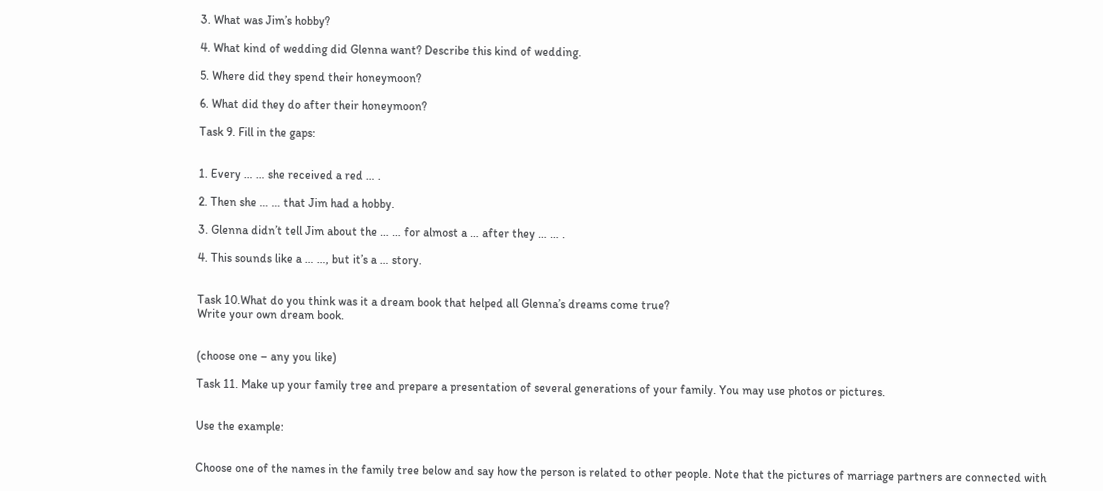3. What was Jim’s hobby?

4. What kind of wedding did Glenna want? Describe this kind of wedding.

5. Where did they spend their honeymoon?

6. What did they do after their honeymoon?

Task 9. Fill in the gaps:


1. Every … … she received a red … .

2. Then she … … that Jim had a hobby.

3. Glenna didn’t tell Jim about the … … for almost a … after they … … .

4. This sounds like a … …, but it’s a … story.


Task 10.What do you think was it a dream book that helped all Glenna’s dreams come true?
Write your own dream book.


(choose one – any you like)

Task 11. Make up your family tree and prepare a presentation of several generations of your family. You may use photos or pictures.


Use the example:


Choose one of the names in the family tree below and say how the person is related to other people. Note that the pictures of marriage partners are connected with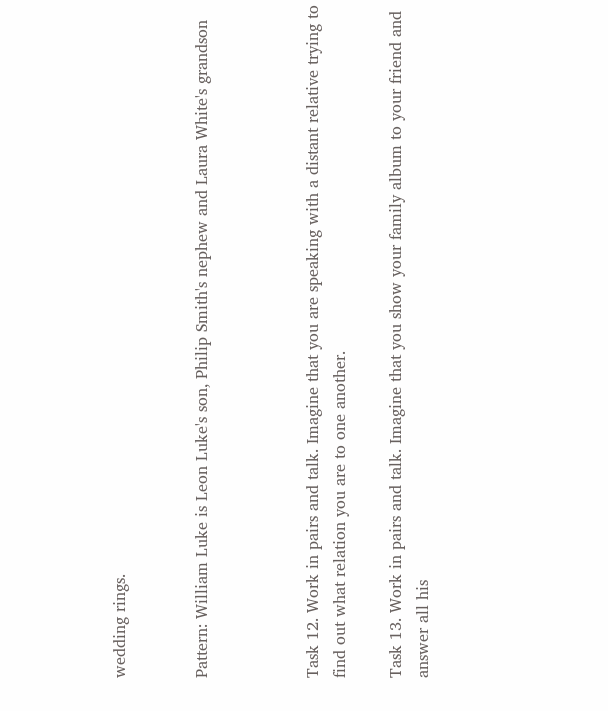wedding rings.


Pattern: William Luke is Leon Luke's son, Philip Smith's nephew and Laura White's grandson



Task 12. Work in pairs and talk. Imagine that you are speaking with a distant relative trying to find out what relation you are to one another.

Task 13. Work in pairs and talk. Imagine that you show your family album to your friend and answer all his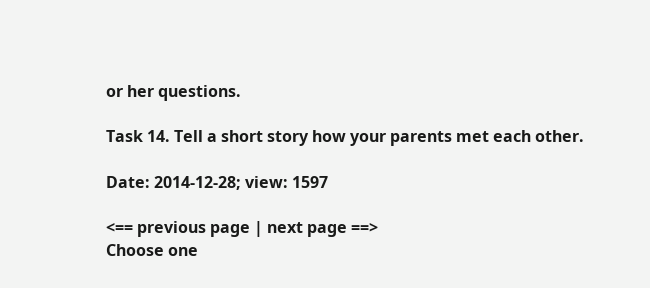or her questions.

Task 14. Tell a short story how your parents met each other.

Date: 2014-12-28; view: 1597

<== previous page | next page ==>
Choose one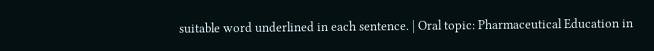suitable word underlined in each sentence. | Oral topic: Pharmaceutical Education in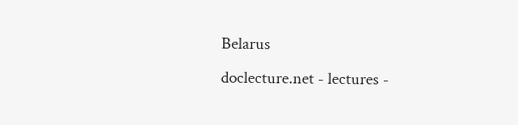Belarus
doclecture.net - lectures -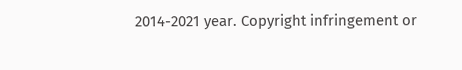2014-2021 year. Copyright infringement or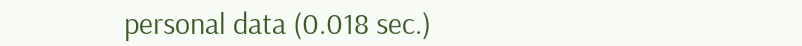personal data (0.018 sec.)